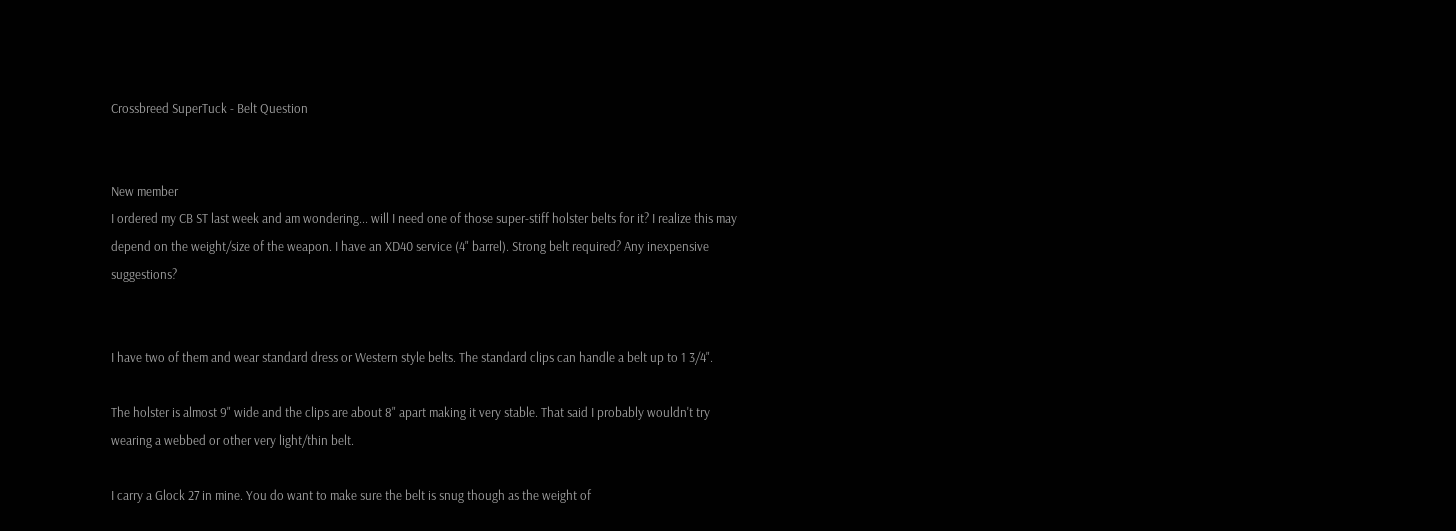Crossbreed SuperTuck - Belt Question


New member
I ordered my CB ST last week and am wondering... will I need one of those super-stiff holster belts for it? I realize this may depend on the weight/size of the weapon. I have an XD40 service (4" barrel). Strong belt required? Any inexpensive suggestions?


I have two of them and wear standard dress or Western style belts. The standard clips can handle a belt up to 1 3/4".

The holster is almost 9" wide and the clips are about 8" apart making it very stable. That said I probably wouldn't try wearing a webbed or other very light/thin belt.

I carry a Glock 27 in mine. You do want to make sure the belt is snug though as the weight of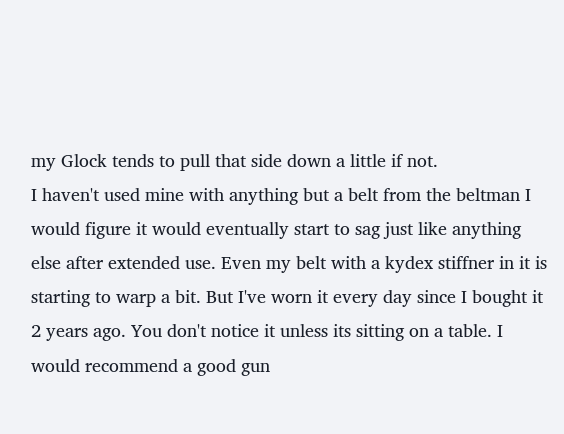my Glock tends to pull that side down a little if not.
I haven't used mine with anything but a belt from the beltman I would figure it would eventually start to sag just like anything else after extended use. Even my belt with a kydex stiffner in it is starting to warp a bit. But I've worn it every day since I bought it 2 years ago. You don't notice it unless its sitting on a table. I would recommend a good gun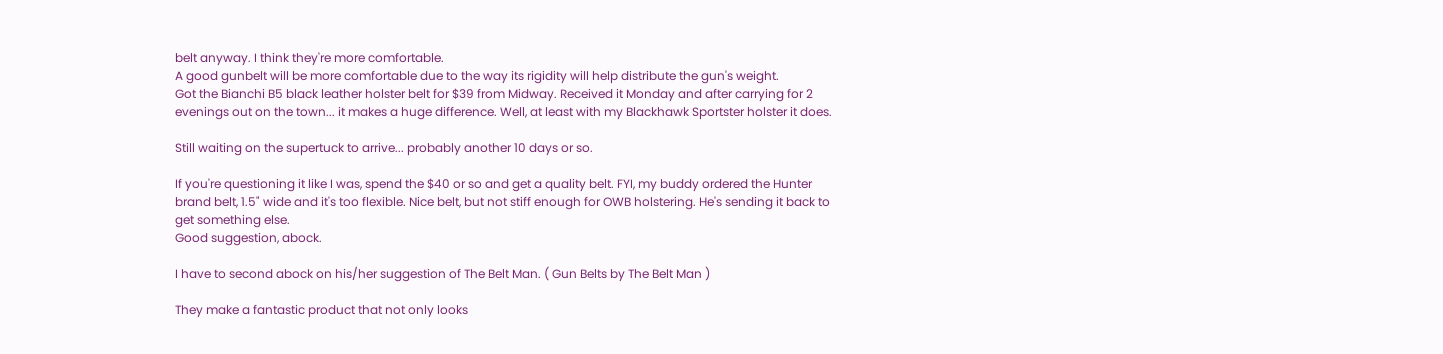belt anyway. I think they're more comfortable.
A good gunbelt will be more comfortable due to the way its rigidity will help distribute the gun's weight.
Got the Bianchi B5 black leather holster belt for $39 from Midway. Received it Monday and after carrying for 2 evenings out on the town... it makes a huge difference. Well, at least with my Blackhawk Sportster holster it does.

Still waiting on the supertuck to arrive... probably another 10 days or so.

If you're questioning it like I was, spend the $40 or so and get a quality belt. FYI, my buddy ordered the Hunter brand belt, 1.5" wide and it's too flexible. Nice belt, but not stiff enough for OWB holstering. He's sending it back to get something else.
Good suggestion, abock.

I have to second abock on his/her suggestion of The Belt Man. ( Gun Belts by The Belt Man )

They make a fantastic product that not only looks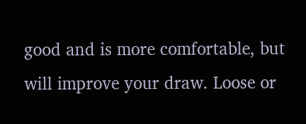good and is more comfortable, but will improve your draw. Loose or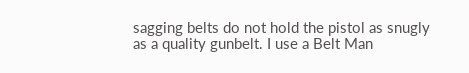sagging belts do not hold the pistol as snugly as a quality gunbelt. I use a Belt Man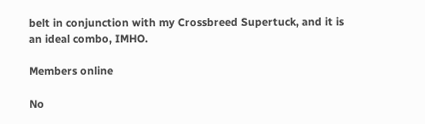belt in conjunction with my Crossbreed Supertuck, and it is an ideal combo, IMHO.

Members online

No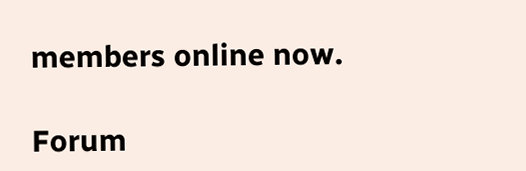members online now.

Forum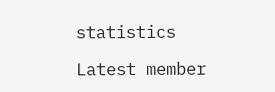statistics

Latest member